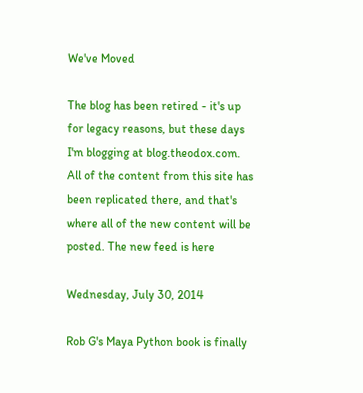We've Moved

The blog has been retired - it's up for legacy reasons, but these days I'm blogging at blog.theodox.com. All of the content from this site has been replicated there, and that's where all of the new content will be posted. The new feed is here

Wednesday, July 30, 2014

Rob G's Maya Python book is finally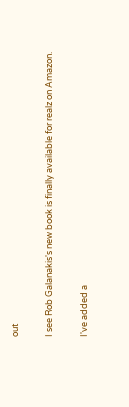out

I see Rob Galanakis's new book is finally available for realz on Amazon.

I've added a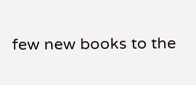few new books to the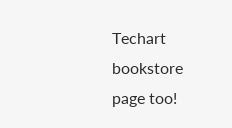Techart bookstore page too!